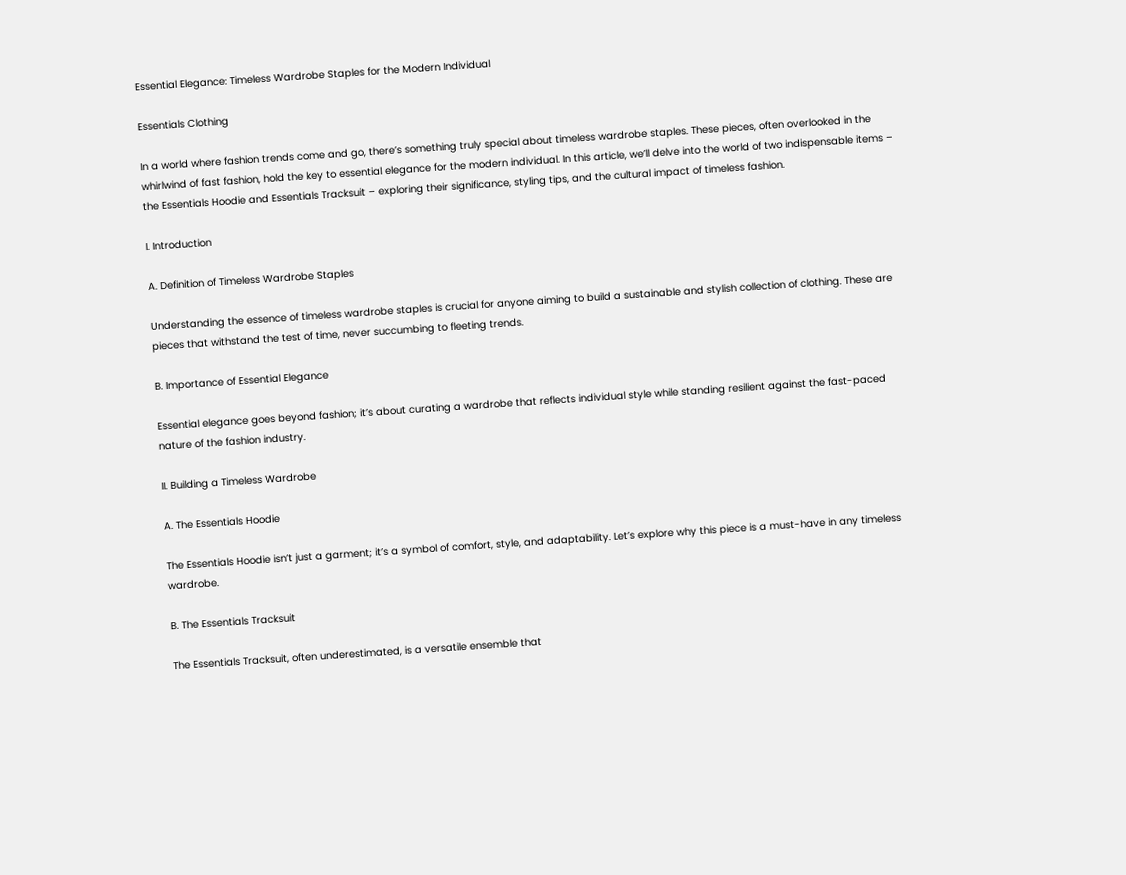Essential Elegance: Timeless Wardrobe Staples for the Modern Individual

Essentials Clothing

In a world where fashion trends come and go, there’s something truly special about timeless wardrobe staples. These pieces, often overlooked in the whirlwind of fast fashion, hold the key to essential elegance for the modern individual. In this article, we’ll delve into the world of two indispensable items – the Essentials Hoodie and Essentials Tracksuit – exploring their significance, styling tips, and the cultural impact of timeless fashion.

I. Introduction

A. Definition of Timeless Wardrobe Staples

Understanding the essence of timeless wardrobe staples is crucial for anyone aiming to build a sustainable and stylish collection of clothing. These are pieces that withstand the test of time, never succumbing to fleeting trends.

B. Importance of Essential Elegance

Essential elegance goes beyond fashion; it’s about curating a wardrobe that reflects individual style while standing resilient against the fast-paced nature of the fashion industry.

II. Building a Timeless Wardrobe

A. The Essentials Hoodie

The Essentials Hoodie isn’t just a garment; it’s a symbol of comfort, style, and adaptability. Let’s explore why this piece is a must-have in any timeless wardrobe.

B. The Essentials Tracksuit

The Essentials Tracksuit, often underestimated, is a versatile ensemble that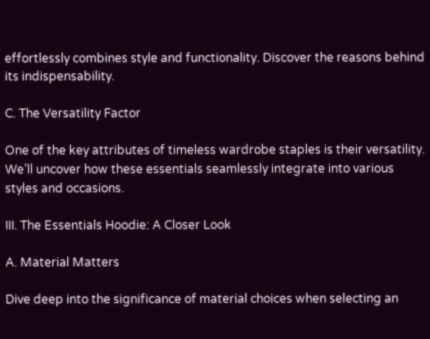effortlessly combines style and functionality. Discover the reasons behind its indispensability.

C. The Versatility Factor

One of the key attributes of timeless wardrobe staples is their versatility. We’ll uncover how these essentials seamlessly integrate into various styles and occasions.

III. The Essentials Hoodie: A Closer Look

A. Material Matters

Dive deep into the significance of material choices when selecting an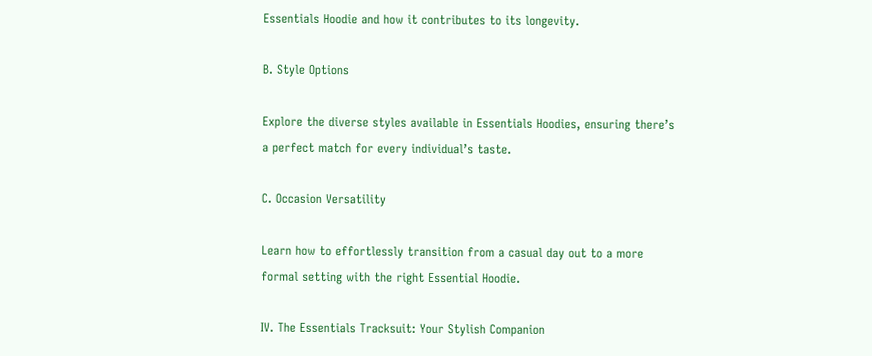Essentials Hoodie and how it contributes to its longevity.

B. Style Options

Explore the diverse styles available in Essentials Hoodies, ensuring there’s a perfect match for every individual’s taste.

C. Occasion Versatility

Learn how to effortlessly transition from a casual day out to a more formal setting with the right Essential Hoodie.

IV. The Essentials Tracksuit: Your Stylish Companion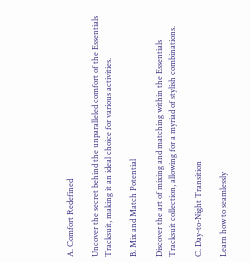A. Comfort Redefined

Uncover the secret behind the unparalleled comfort of the Essentials Tracksuit, making it an ideal choice for various activities.

B. Mix and Match Potential

Discover the art of mixing and matching within the Essentials Tracksuit collection, allowing for a myriad of stylish combinations.

C. Day-to-Night Transition

Learn how to seamlessly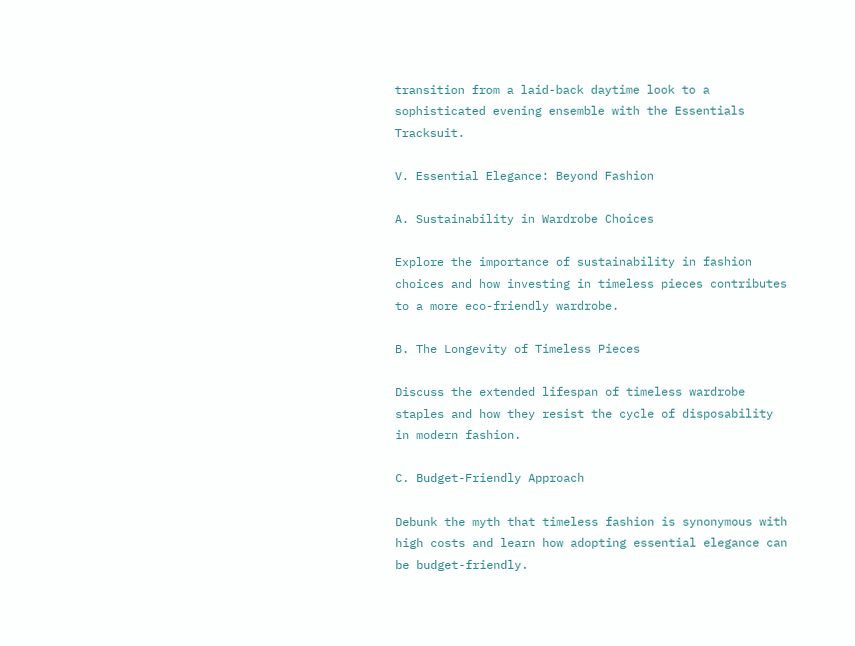transition from a laid-back daytime look to a sophisticated evening ensemble with the Essentials Tracksuit.

V. Essential Elegance: Beyond Fashion

A. Sustainability in Wardrobe Choices

Explore the importance of sustainability in fashion choices and how investing in timeless pieces contributes to a more eco-friendly wardrobe.

B. The Longevity of Timeless Pieces

Discuss the extended lifespan of timeless wardrobe staples and how they resist the cycle of disposability in modern fashion.

C. Budget-Friendly Approach

Debunk the myth that timeless fashion is synonymous with high costs and learn how adopting essential elegance can be budget-friendly.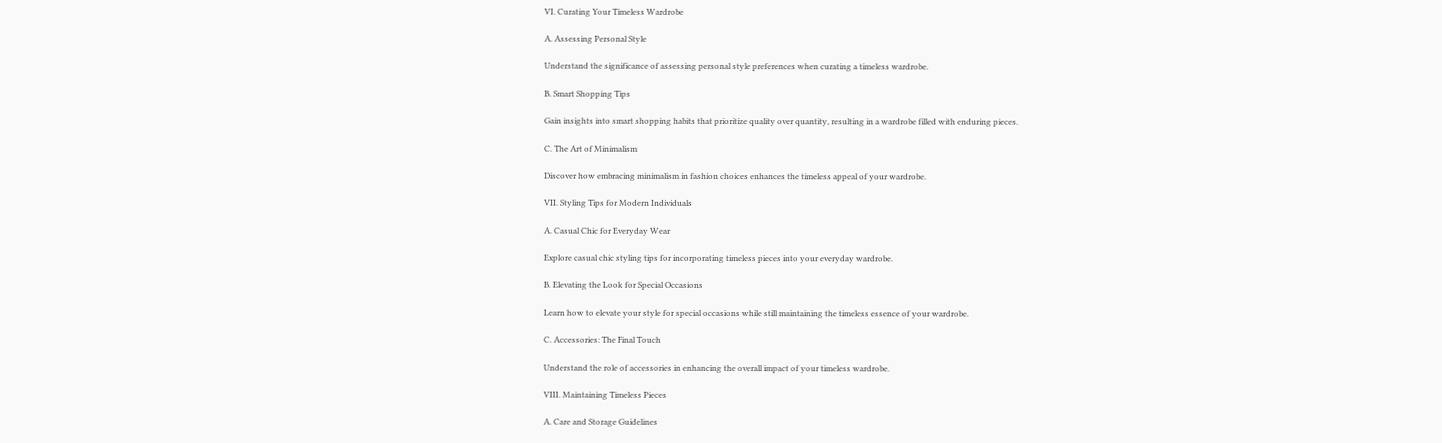VI. Curating Your Timeless Wardrobe

A. Assessing Personal Style

Understand the significance of assessing personal style preferences when curating a timeless wardrobe.

B. Smart Shopping Tips

Gain insights into smart shopping habits that prioritize quality over quantity, resulting in a wardrobe filled with enduring pieces.

C. The Art of Minimalism

Discover how embracing minimalism in fashion choices enhances the timeless appeal of your wardrobe.

VII. Styling Tips for Modern Individuals

A. Casual Chic for Everyday Wear

Explore casual chic styling tips for incorporating timeless pieces into your everyday wardrobe.

B. Elevating the Look for Special Occasions

Learn how to elevate your style for special occasions while still maintaining the timeless essence of your wardrobe.

C. Accessories: The Final Touch

Understand the role of accessories in enhancing the overall impact of your timeless wardrobe.

VIII. Maintaining Timeless Pieces

A. Care and Storage Guidelines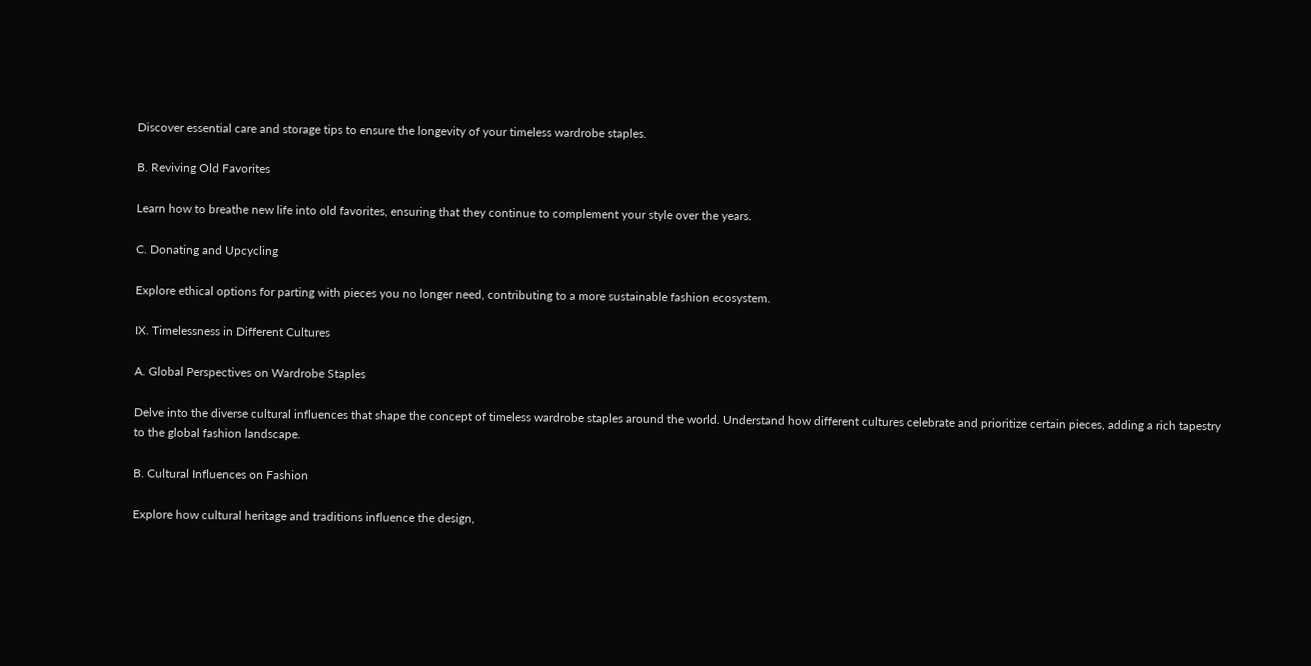Discover essential care and storage tips to ensure the longevity of your timeless wardrobe staples.

B. Reviving Old Favorites

Learn how to breathe new life into old favorites, ensuring that they continue to complement your style over the years.

C. Donating and Upcycling

Explore ethical options for parting with pieces you no longer need, contributing to a more sustainable fashion ecosystem.

IX. Timelessness in Different Cultures

A. Global Perspectives on Wardrobe Staples

Delve into the diverse cultural influences that shape the concept of timeless wardrobe staples around the world. Understand how different cultures celebrate and prioritize certain pieces, adding a rich tapestry to the global fashion landscape.

B. Cultural Influences on Fashion

Explore how cultural heritage and traditions influence the design,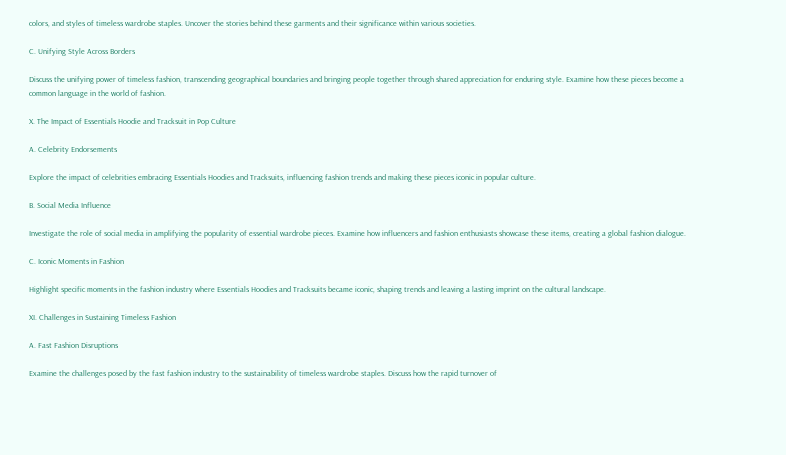colors, and styles of timeless wardrobe staples. Uncover the stories behind these garments and their significance within various societies.

C. Unifying Style Across Borders

Discuss the unifying power of timeless fashion, transcending geographical boundaries and bringing people together through shared appreciation for enduring style. Examine how these pieces become a common language in the world of fashion.

X. The Impact of Essentials Hoodie and Tracksuit in Pop Culture

A. Celebrity Endorsements

Explore the impact of celebrities embracing Essentials Hoodies and Tracksuits, influencing fashion trends and making these pieces iconic in popular culture.

B. Social Media Influence

Investigate the role of social media in amplifying the popularity of essential wardrobe pieces. Examine how influencers and fashion enthusiasts showcase these items, creating a global fashion dialogue.

C. Iconic Moments in Fashion

Highlight specific moments in the fashion industry where Essentials Hoodies and Tracksuits became iconic, shaping trends and leaving a lasting imprint on the cultural landscape.

XI. Challenges in Sustaining Timeless Fashion

A. Fast Fashion Disruptions

Examine the challenges posed by the fast fashion industry to the sustainability of timeless wardrobe staples. Discuss how the rapid turnover of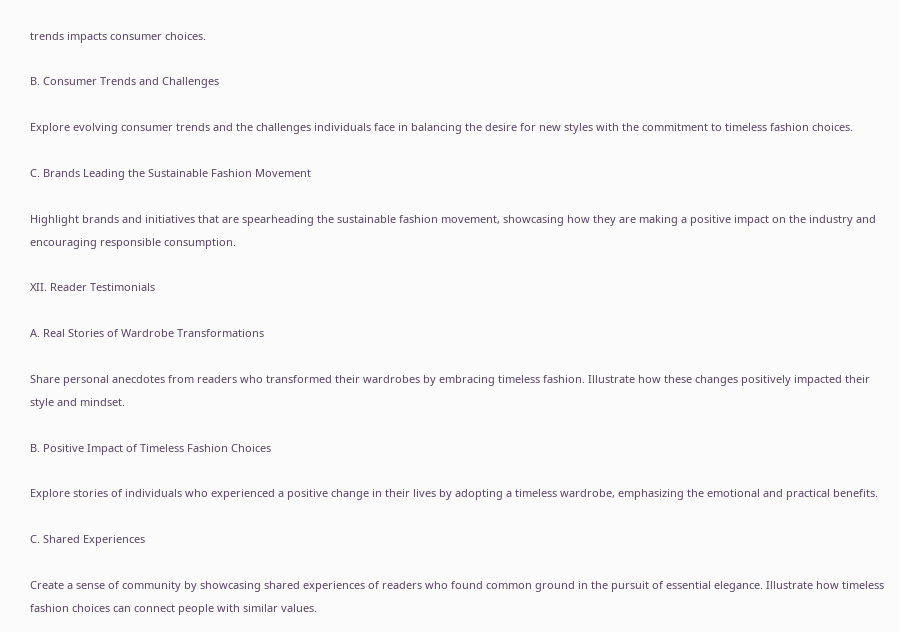trends impacts consumer choices.

B. Consumer Trends and Challenges

Explore evolving consumer trends and the challenges individuals face in balancing the desire for new styles with the commitment to timeless fashion choices.

C. Brands Leading the Sustainable Fashion Movement

Highlight brands and initiatives that are spearheading the sustainable fashion movement, showcasing how they are making a positive impact on the industry and encouraging responsible consumption.

XII. Reader Testimonials

A. Real Stories of Wardrobe Transformations

Share personal anecdotes from readers who transformed their wardrobes by embracing timeless fashion. Illustrate how these changes positively impacted their style and mindset.

B. Positive Impact of Timeless Fashion Choices

Explore stories of individuals who experienced a positive change in their lives by adopting a timeless wardrobe, emphasizing the emotional and practical benefits.

C. Shared Experiences

Create a sense of community by showcasing shared experiences of readers who found common ground in the pursuit of essential elegance. Illustrate how timeless fashion choices can connect people with similar values.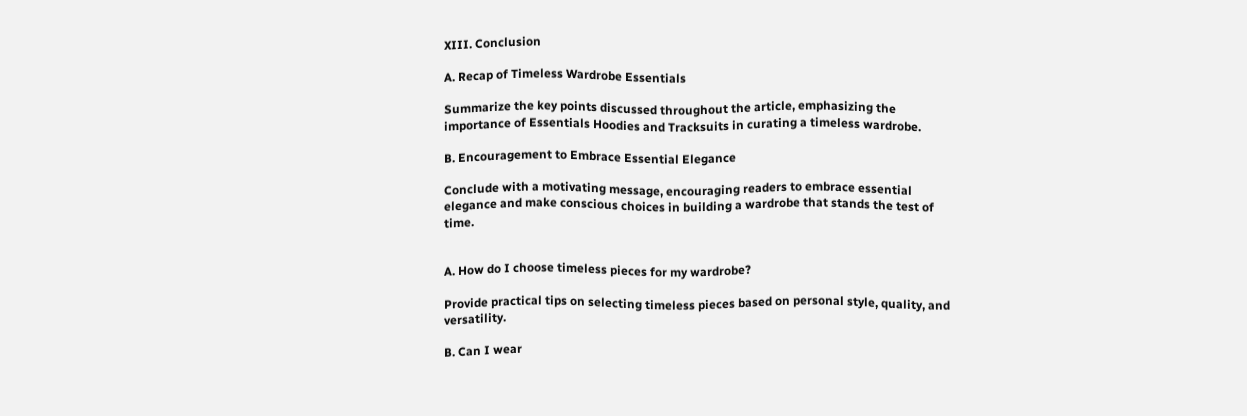XIII. Conclusion

A. Recap of Timeless Wardrobe Essentials

Summarize the key points discussed throughout the article, emphasizing the importance of Essentials Hoodies and Tracksuits in curating a timeless wardrobe.

B. Encouragement to Embrace Essential Elegance

Conclude with a motivating message, encouraging readers to embrace essential elegance and make conscious choices in building a wardrobe that stands the test of time.


A. How do I choose timeless pieces for my wardrobe?

Provide practical tips on selecting timeless pieces based on personal style, quality, and versatility.

B. Can I wear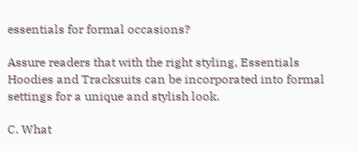essentials for formal occasions?

Assure readers that with the right styling, Essentials Hoodies and Tracksuits can be incorporated into formal settings for a unique and stylish look.

C. What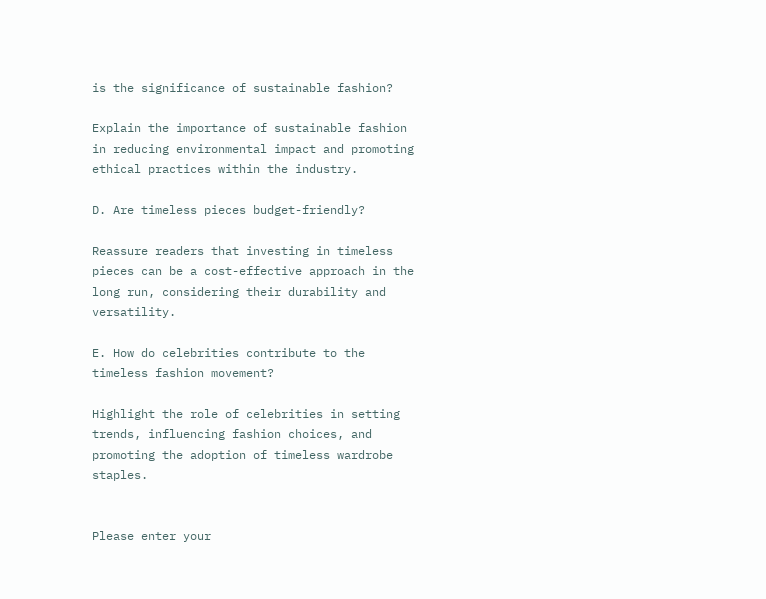is the significance of sustainable fashion?

Explain the importance of sustainable fashion in reducing environmental impact and promoting ethical practices within the industry.

D. Are timeless pieces budget-friendly?

Reassure readers that investing in timeless pieces can be a cost-effective approach in the long run, considering their durability and versatility.

E. How do celebrities contribute to the timeless fashion movement?

Highlight the role of celebrities in setting trends, influencing fashion choices, and promoting the adoption of timeless wardrobe staples.


Please enter your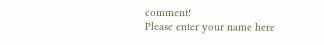comment!
Please enter your name here